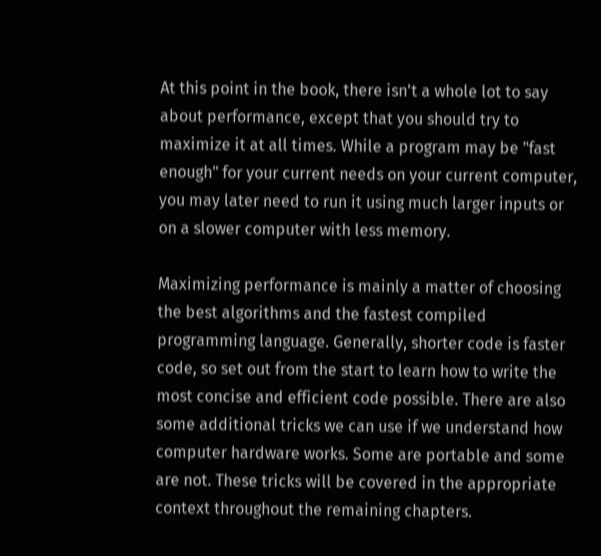At this point in the book, there isn't a whole lot to say about performance, except that you should try to maximize it at all times. While a program may be "fast enough" for your current needs on your current computer, you may later need to run it using much larger inputs or on a slower computer with less memory.

Maximizing performance is mainly a matter of choosing the best algorithms and the fastest compiled programming language. Generally, shorter code is faster code, so set out from the start to learn how to write the most concise and efficient code possible. There are also some additional tricks we can use if we understand how computer hardware works. Some are portable and some are not. These tricks will be covered in the appropriate context throughout the remaining chapters.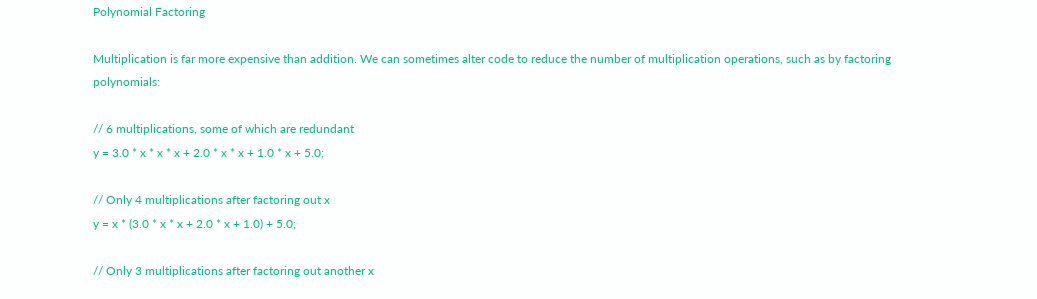Polynomial Factoring

Multiplication is far more expensive than addition. We can sometimes alter code to reduce the number of multiplication operations, such as by factoring polynomials:

// 6 multiplications, some of which are redundant
y = 3.0 * x * x * x + 2.0 * x * x + 1.0 * x + 5.0;

// Only 4 multiplications after factoring out x
y = x * (3.0 * x * x + 2.0 * x + 1.0) + 5.0;

// Only 3 multiplications after factoring out another x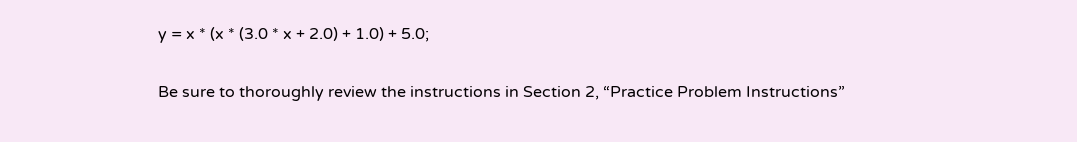y = x * (x * (3.0 * x + 2.0) + 1.0) + 5.0;


Be sure to thoroughly review the instructions in Section 2, “Practice Problem Instructions”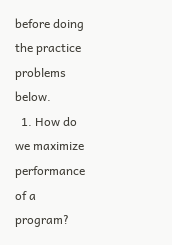before doing the practice problems below.
  1. How do we maximize performance of a program?